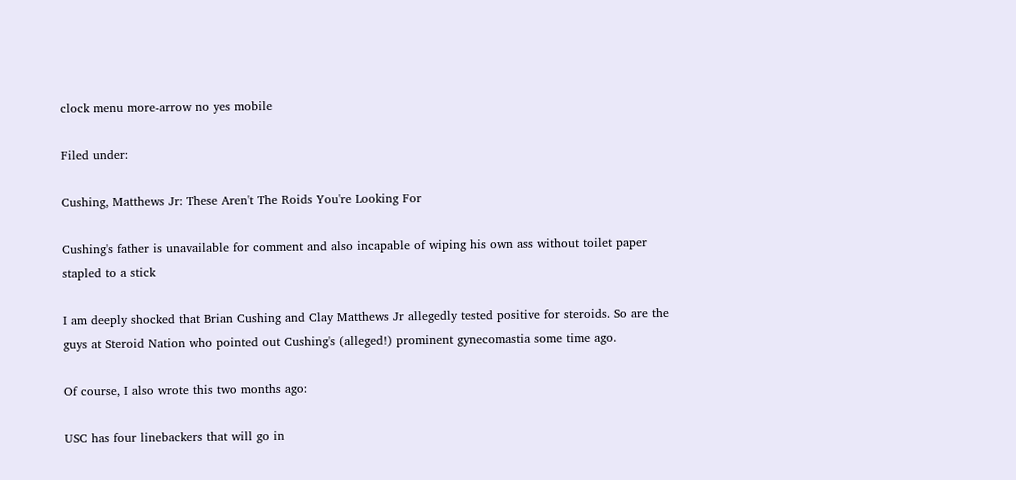clock menu more-arrow no yes mobile

Filed under:

Cushing, Matthews Jr: These Aren't The Roids You're Looking For

Cushing's father is unavailable for comment and also incapable of wiping his own ass without toilet paper stapled to a stick

I am deeply shocked that Brian Cushing and Clay Matthews Jr allegedly tested positive for steroids. So are the guys at Steroid Nation who pointed out Cushing's (alleged!) prominent gynecomastia some time ago.

Of course, I also wrote this two months ago:

USC has four linebackers that will go in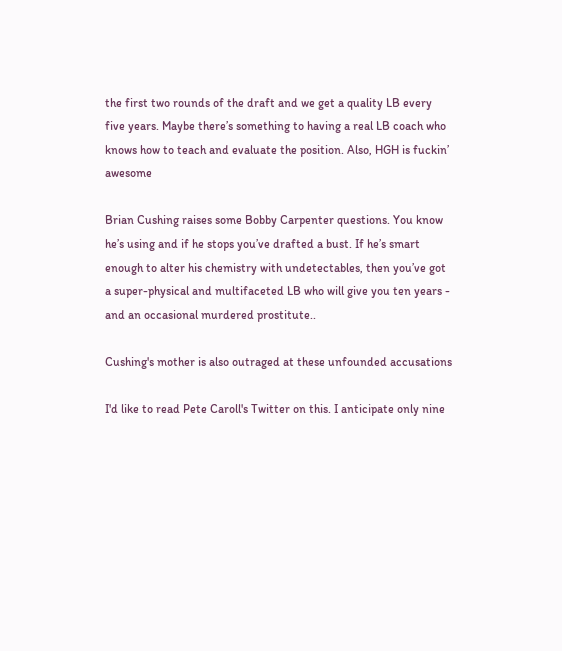the first two rounds of the draft and we get a quality LB every five years. Maybe there’s something to having a real LB coach who knows how to teach and evaluate the position. Also, HGH is fuckin’ awesome

Brian Cushing raises some Bobby Carpenter questions. You know he’s using and if he stops you’ve drafted a bust. If he’s smart enough to alter his chemistry with undetectables, then you’ve got a super-physical and multifaceted LB who will give you ten years - and an occasional murdered prostitute..

Cushing's mother is also outraged at these unfounded accusations

I'd like to read Pete Caroll's Twitter on this. I anticipate only nine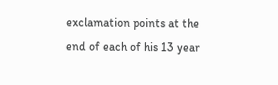exclamation points at the end of each of his 13 year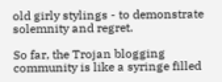old girly stylings - to demonstrate solemnity and regret.

So far, the Trojan blogging community is like a syringe filled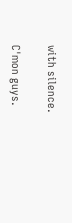with silence.

C'mon guys.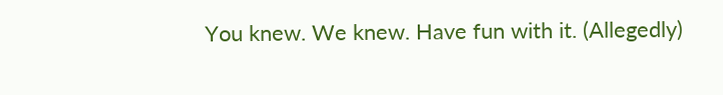You knew. We knew. Have fun with it. (Allegedly)